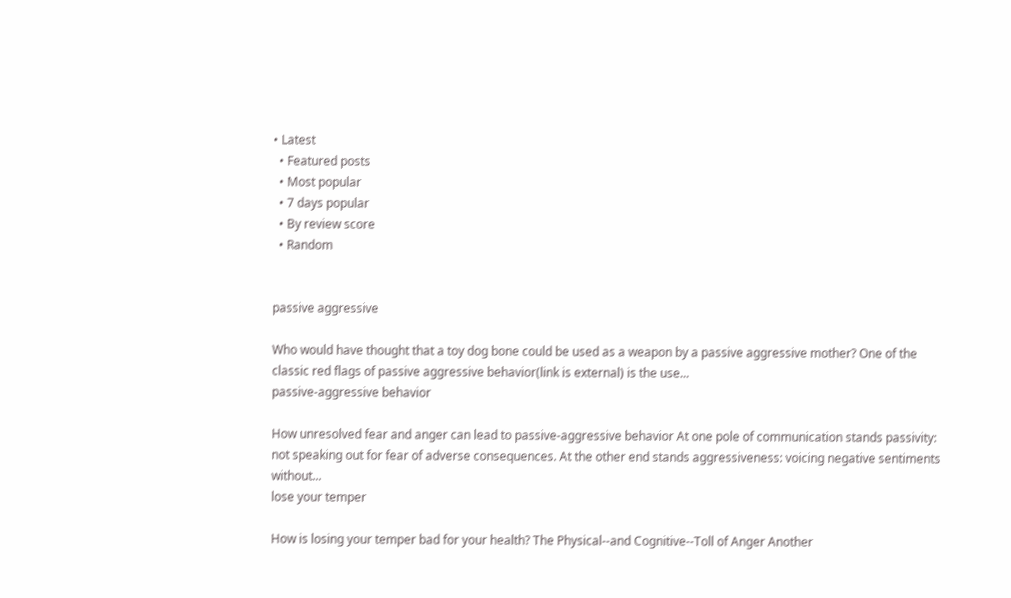• Latest
  • Featured posts
  • Most popular
  • 7 days popular
  • By review score
  • Random


passive aggressive

Who would have thought that a toy dog bone could be used as a weapon by a passive aggressive mother? One of the classic red flags of passive aggressive behavior(link is external) is the use...
passive-aggressive behavior

How unresolved fear and anger can lead to passive-aggressive behavior At one pole of communication stands passivity: not speaking out for fear of adverse consequences. At the other end stands aggressiveness: voicing negative sentiments without...
lose your temper

How is losing your temper bad for your health? The Physical--and Cognitive--Toll of Anger Another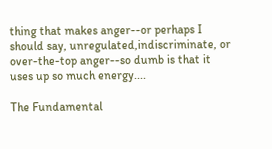thing that makes anger--or perhaps I should say, unregulated,indiscriminate, or over-the-top anger--so dumb is that it uses up so much energy....

The Fundamental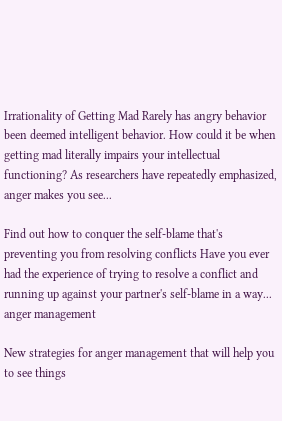Irrationality of Getting Mad Rarely has angry behavior been deemed intelligent behavior. How could it be when getting mad literally impairs your intellectual functioning? As researchers have repeatedly emphasized, anger makes you see...

Find out how to conquer the self-blame that's preventing you from resolving conflicts Have you ever had the experience of trying to resolve a conflict and running up against your partner's self-blame in a way...
anger management

New strategies for anger management that will help you to see things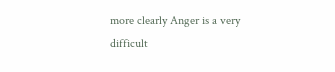more clearly Anger is a very difficult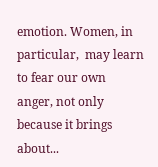emotion. Women, in particular,  may learn to fear our own anger, not only because it brings about...